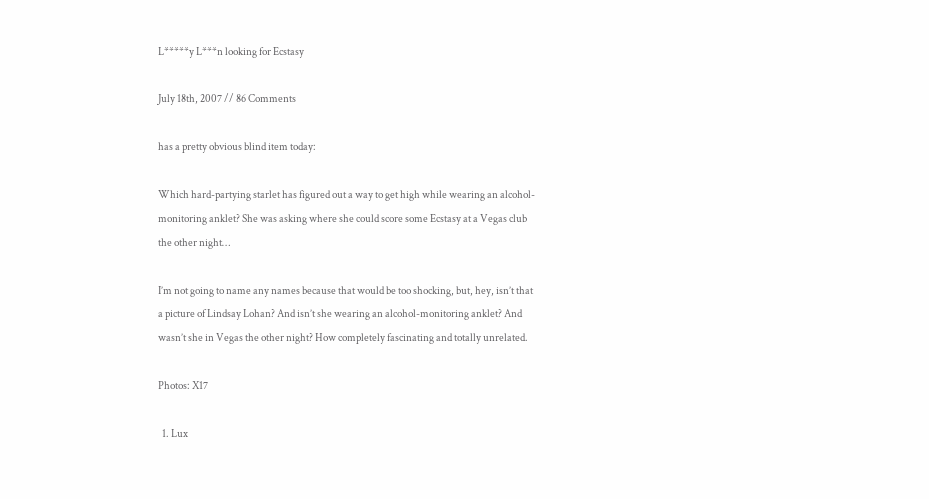L*****y L***n looking for Ecstasy

July 18th, 2007 // 86 Comments

has a pretty obvious blind item today:

Which hard-partying starlet has figured out a way to get high while wearing an alcohol-monitoring anklet? She was asking where she could score some Ecstasy at a Vegas club the other night…

I’m not going to name any names because that would be too shocking, but, hey, isn’t that a picture of Lindsay Lohan? And isn’t she wearing an alcohol-monitoring anklet? And wasn’t she in Vegas the other night? How completely fascinating and totally unrelated.

Photos: X17

  1. Lux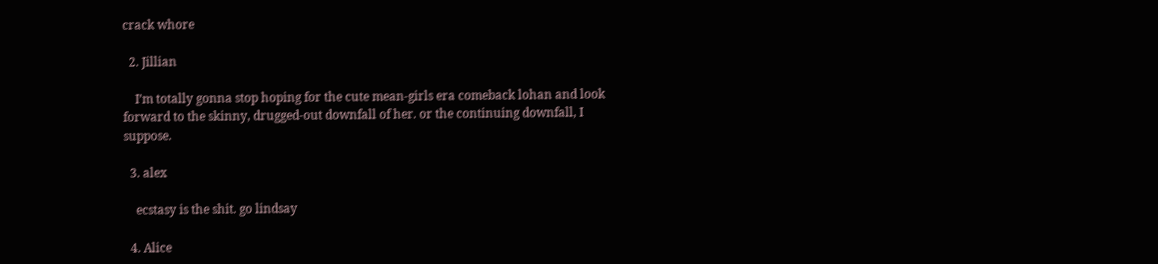crack whore

  2. Jillian

    I’m totally gonna stop hoping for the cute mean-girls era comeback lohan and look forward to the skinny, drugged-out downfall of her. or the continuing downfall, I suppose.

  3. alex

    ecstasy is the shit. go lindsay

  4. Alice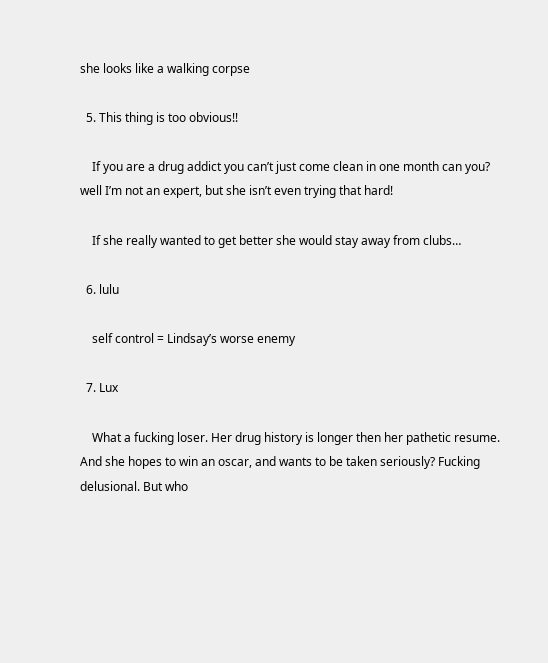she looks like a walking corpse

  5. This thing is too obvious!!

    If you are a drug addict you can’t just come clean in one month can you? well I’m not an expert, but she isn’t even trying that hard!

    If she really wanted to get better she would stay away from clubs…

  6. lulu

    self control = Lindsay’s worse enemy

  7. Lux

    What a fucking loser. Her drug history is longer then her pathetic resume. And she hopes to win an oscar, and wants to be taken seriously? Fucking delusional. But who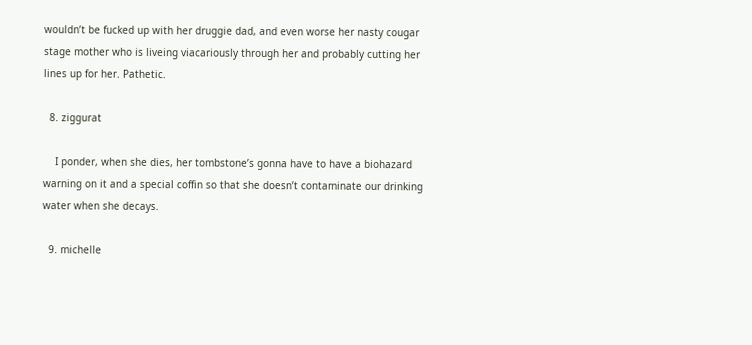wouldn’t be fucked up with her druggie dad, and even worse her nasty cougar stage mother who is liveing viacariously through her and probably cutting her lines up for her. Pathetic.

  8. ziggurat

    I ponder, when she dies, her tombstone’s gonna have to have a biohazard warning on it and a special coffin so that she doesn’t contaminate our drinking water when she decays.

  9. michelle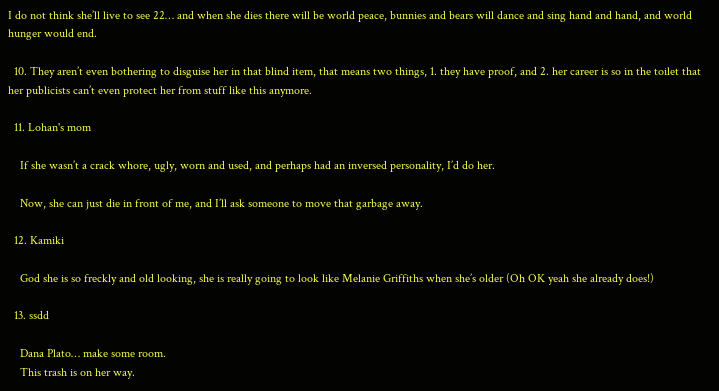I do not think she’ll live to see 22… and when she dies there will be world peace, bunnies and bears will dance and sing hand and hand, and world hunger would end.

  10. They aren’t even bothering to disguise her in that blind item, that means two things, 1. they have proof, and 2. her career is so in the toilet that her publicists can’t even protect her from stuff like this anymore.

  11. Lohan's mom

    If she wasn’t a crack whore, ugly, worn and used, and perhaps had an inversed personality, I’d do her.

    Now, she can just die in front of me, and I’ll ask someone to move that garbage away.

  12. Kamiki

    God she is so freckly and old looking, she is really going to look like Melanie Griffiths when she’s older (Oh OK yeah she already does!)

  13. ssdd

    Dana Plato… make some room.
    This trash is on her way.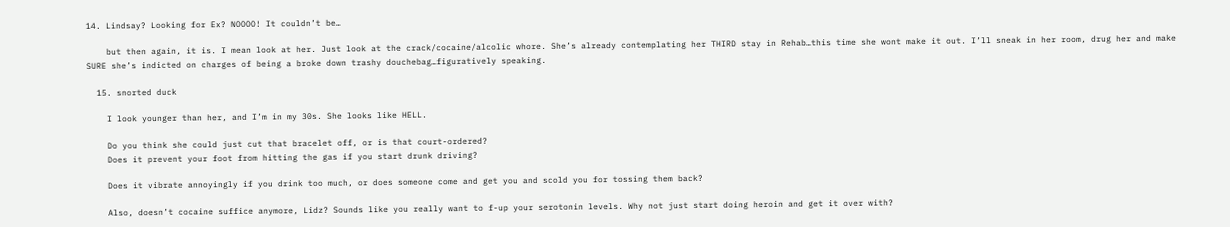14. Lindsay? Looking for Ex? NOOOO! It couldn’t be…

    but then again, it is. I mean look at her. Just look at the crack/cocaine/alcolic whore. She’s already contemplating her THIRD stay in Rehab…this time she wont make it out. I’ll sneak in her room, drug her and make SURE she’s indicted on charges of being a broke down trashy douchebag…figuratively speaking.

  15. snorted duck

    I look younger than her, and I’m in my 30s. She looks like HELL.

    Do you think she could just cut that bracelet off, or is that court-ordered?
    Does it prevent your foot from hitting the gas if you start drunk driving?

    Does it vibrate annoyingly if you drink too much, or does someone come and get you and scold you for tossing them back?

    Also, doesn’t cocaine suffice anymore, Lidz? Sounds like you really want to f-up your serotonin levels. Why not just start doing heroin and get it over with?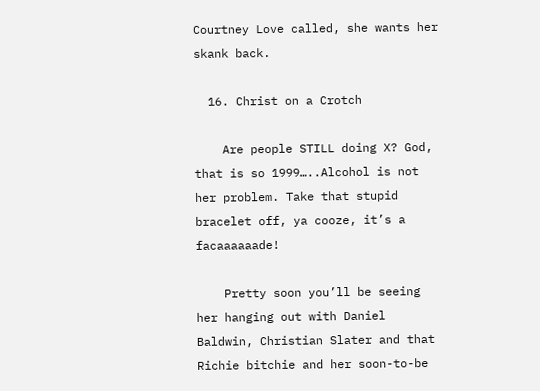Courtney Love called, she wants her skank back.

  16. Christ on a Crotch

    Are people STILL doing X? God, that is so 1999…..Alcohol is not her problem. Take that stupid bracelet off, ya cooze, it’s a facaaaaaade!

    Pretty soon you’ll be seeing her hanging out with Daniel Baldwin, Christian Slater and that Richie bitchie and her soon-to-be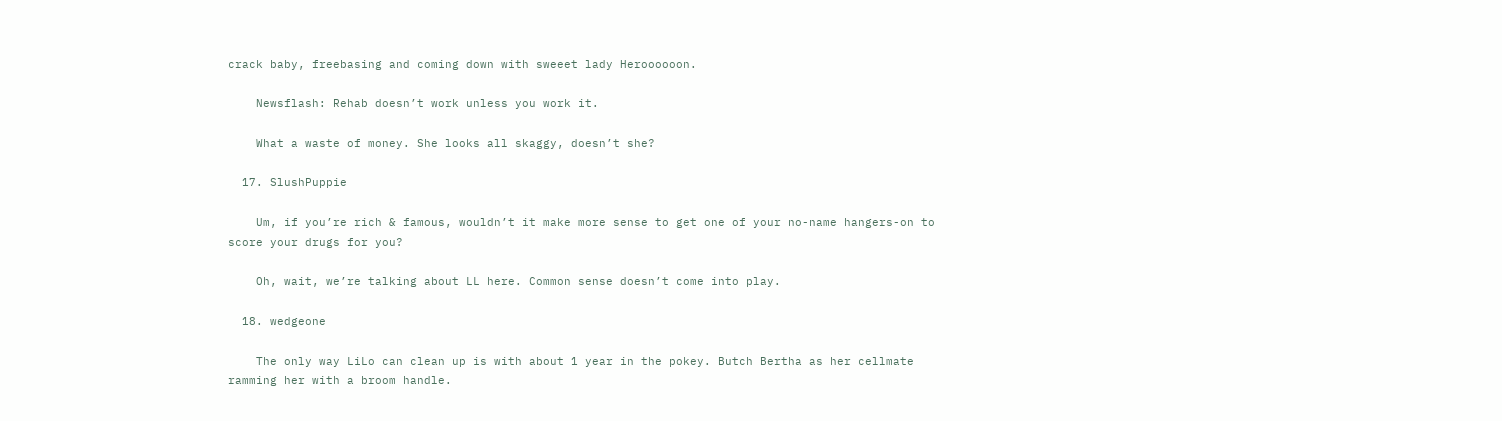crack baby, freebasing and coming down with sweeet lady Heroooooon.

    Newsflash: Rehab doesn’t work unless you work it.

    What a waste of money. She looks all skaggy, doesn’t she?

  17. SlushPuppie

    Um, if you’re rich & famous, wouldn’t it make more sense to get one of your no-name hangers-on to score your drugs for you?

    Oh, wait, we’re talking about LL here. Common sense doesn’t come into play.

  18. wedgeone

    The only way LiLo can clean up is with about 1 year in the pokey. Butch Bertha as her cellmate ramming her with a broom handle.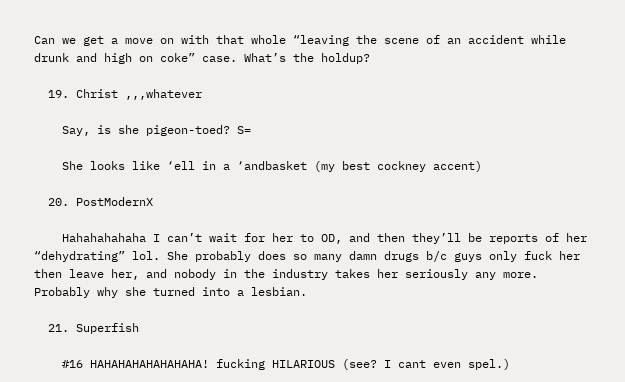Can we get a move on with that whole “leaving the scene of an accident while drunk and high on coke” case. What’s the holdup?

  19. Christ ,,,whatever

    Say, is she pigeon-toed? S=

    She looks like ‘ell in a ‘andbasket (my best cockney accent)

  20. PostModernX

    Hahahahahaha I can’t wait for her to OD, and then they’ll be reports of her “dehydrating” lol. She probably does so many damn drugs b/c guys only fuck her then leave her, and nobody in the industry takes her seriously any more. Probably why she turned into a lesbian.

  21. Superfish

    #16 HAHAHAHAHAHAHAHA! fucking HILARIOUS (see? I cant even spel.)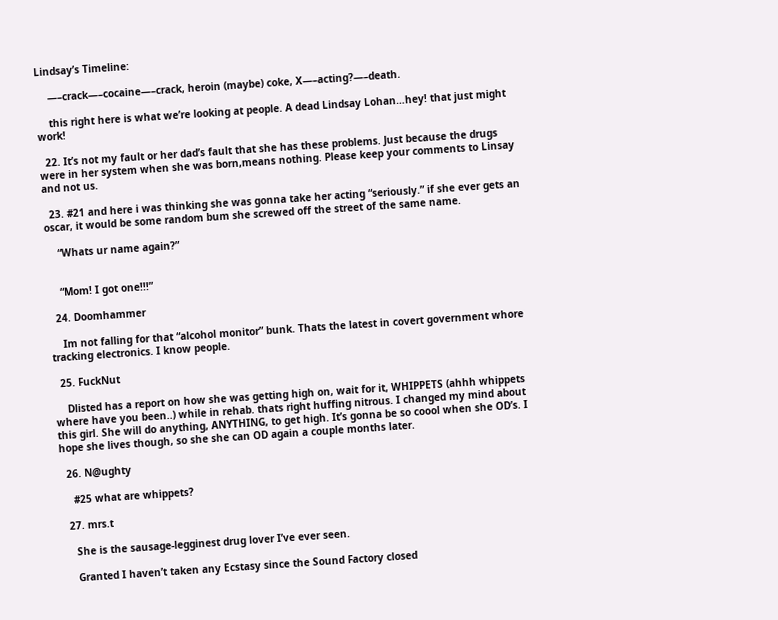Lindsay’s Timeline:

    —–crack—–cocaine—–crack, heroin (maybe) coke, X—–acting?—–death.

    this right here is what we’re looking at people. A dead Lindsay Lohan…hey! that just might work!

  22. It’s not my fault or her dad’s fault that she has these problems. Just because the drugs were in her system when she was born,means nothing. Please keep your comments to Linsay and not us.

  23. #21 and here i was thinking she was gonna take her acting “seriously.” if she ever gets an oscar, it would be some random bum she screwed off the street of the same name.

    “Whats ur name again?”


    “Mom! I got one!!!”

  24. Doomhammer

    Im not falling for that “alcohol monitor” bunk. Thats the latest in covert government whore tracking electronics. I know people.

  25. FuckNut

    Dlisted has a report on how she was getting high on, wait for it, WHIPPETS (ahhh whippets where have you been..) while in rehab. thats right huffing nitrous. I changed my mind about this girl. She will do anything, ANYTHING, to get high. It’s gonna be so coool when she OD’s. I hope she lives though, so she she can OD again a couple months later.

  26. N@ughty

    #25 what are whippets?

  27. mrs.t

    She is the sausage-legginest drug lover I’ve ever seen.

    Granted I haven’t taken any Ecstasy since the Sound Factory closed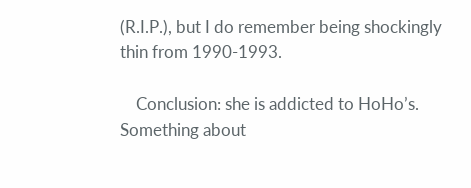(R.I.P.), but I do remember being shockingly thin from 1990-1993.

    Conclusion: she is addicted to HoHo’s. Something about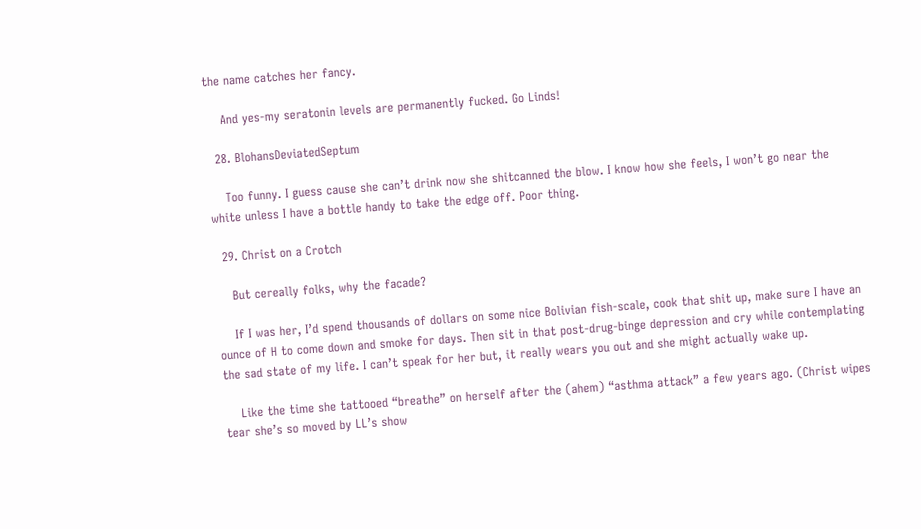the name catches her fancy.

    And yes-my seratonin levels are permanently fucked. Go Linds!

  28. BlohansDeviatedSeptum

    Too funny. I guess cause she can’t drink now she shitcanned the blow. I know how she feels, I won’t go near the white unless I have a bottle handy to take the edge off. Poor thing.

  29. Christ on a Crotch

    But cereally folks, why the facade?

    If I was her, I’d spend thousands of dollars on some nice Bolivian fish-scale, cook that shit up, make sure I have an ounce of H to come down and smoke for days. Then sit in that post-drug-binge depression and cry while contemplating the sad state of my life. I can’t speak for her but, it really wears you out and she might actually wake up.

    Like the time she tattooed “breathe” on herself after the (ahem) “asthma attack” a few years ago. (Christ wipes tear she’s so moved by LL’s show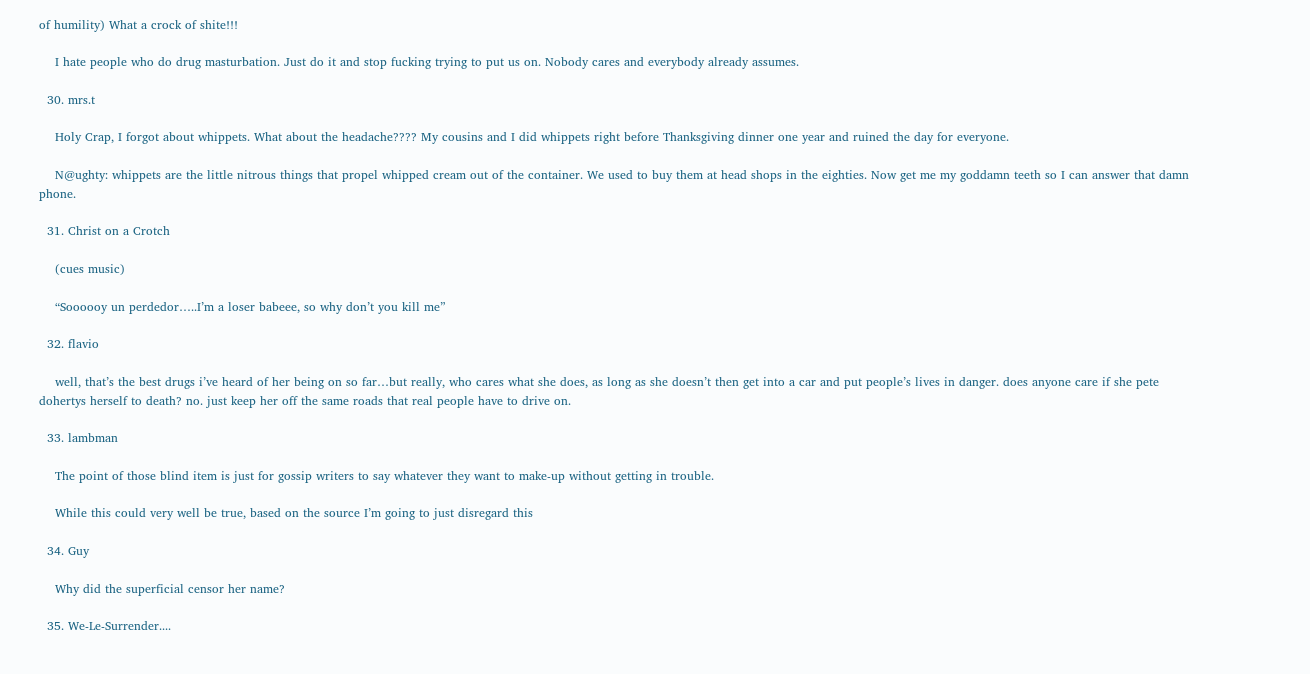of humility) What a crock of shite!!!

    I hate people who do drug masturbation. Just do it and stop fucking trying to put us on. Nobody cares and everybody already assumes.

  30. mrs.t

    Holy Crap, I forgot about whippets. What about the headache???? My cousins and I did whippets right before Thanksgiving dinner one year and ruined the day for everyone.

    N@ughty: whippets are the little nitrous things that propel whipped cream out of the container. We used to buy them at head shops in the eighties. Now get me my goddamn teeth so I can answer that damn phone.

  31. Christ on a Crotch

    (cues music)

    “Soooooy un perdedor…..I’m a loser babeee, so why don’t you kill me”

  32. flavio

    well, that’s the best drugs i’ve heard of her being on so far…but really, who cares what she does, as long as she doesn’t then get into a car and put people’s lives in danger. does anyone care if she pete dohertys herself to death? no. just keep her off the same roads that real people have to drive on.

  33. lambman

    The point of those blind item is just for gossip writers to say whatever they want to make-up without getting in trouble.

    While this could very well be true, based on the source I’m going to just disregard this

  34. Guy

    Why did the superficial censor her name?

  35. We-Le-Surrender....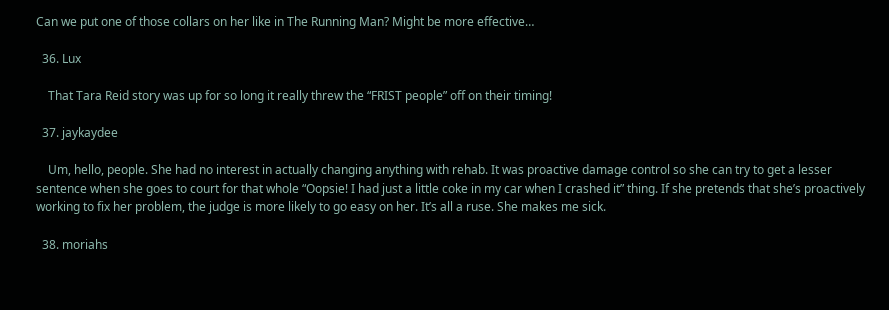Can we put one of those collars on her like in The Running Man? Might be more effective…

  36. Lux

    That Tara Reid story was up for so long it really threw the “FRIST people” off on their timing!

  37. jaykaydee

    Um, hello, people. She had no interest in actually changing anything with rehab. It was proactive damage control so she can try to get a lesser sentence when she goes to court for that whole “Oopsie! I had just a little coke in my car when I crashed it” thing. If she pretends that she’s proactively working to fix her problem, the judge is more likely to go easy on her. It’s all a ruse. She makes me sick.

  38. moriahs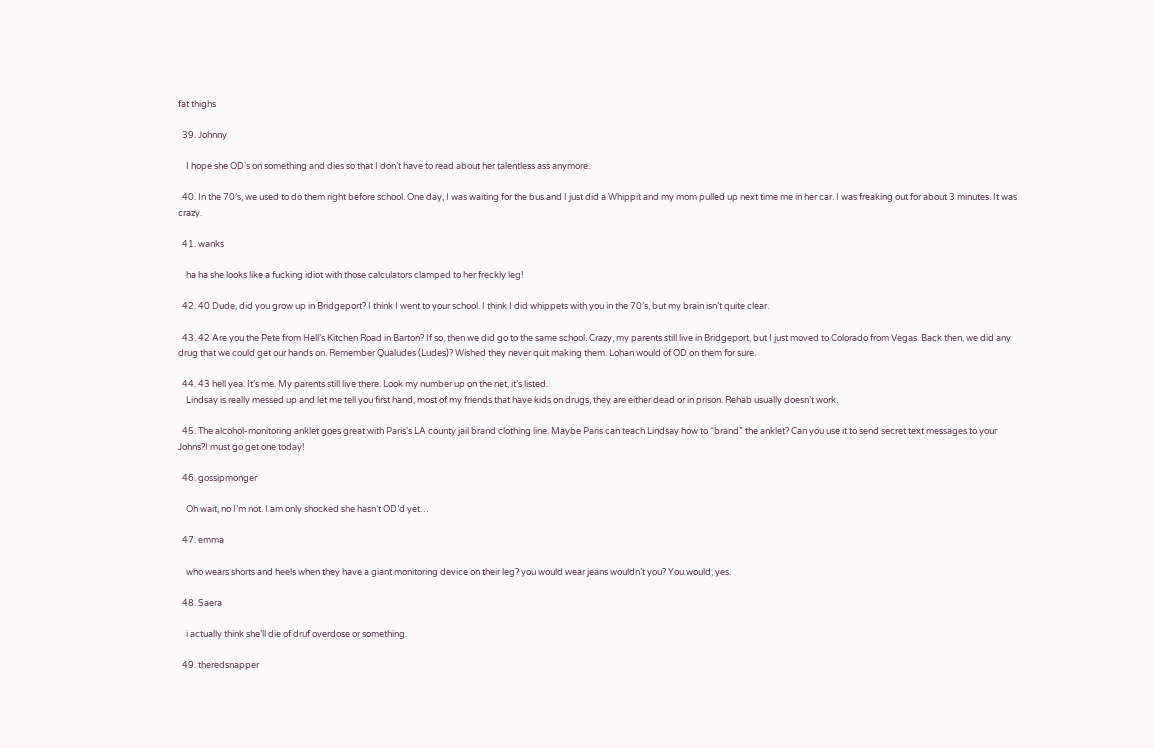fat thighs

  39. Johnny

    I hope she OD’s on something and dies so that I don’t have to read about her talentless ass anymore.

  40. In the 70′s, we used to do them right before school. One day, I was waiting for the bus and I just did a Whippit and my mom pulled up next time me in her car. I was freaking out for about 3 minutes. It was crazy.

  41. wanks

    ha ha she looks like a fucking idiot with those calculators clamped to her freckly leg!

  42. 40 Dude, did you grow up in Bridgeport? I think I went to your school. I think I did whippets with you in the 70′s, but my brain isn’t quite clear.

  43. 42 Are you the Pete from Hell’s Kitchen Road in Barton? If so, then we did go to the same school. Crazy, my parents still live in Bridgeport, but I just moved to Colorado from Vegas. Back then, we did any drug that we could get our hands on. Remember Qualudes (Ludes)? Wished they never quit making them. Lohan would of OD on them for sure.

  44. 43 hell yea. It’s me. My parents still live there. Look my number up on the net, it’s listed.
    Lindsay is really messed up and let me tell you first hand, most of my friends that have kids on drugs, they are either dead or in prison. Rehab usually doesn’t work.

  45. The alcohol-monitoring anklet goes great with Paris’s LA county jail brand clothing line. Maybe Paris can teach Lindsay how to “brand” the anklet? Can you use it to send secret text messages to your Johns?I must go get one today!

  46. gossipmonger

    Oh wait, no I’m not. I am only shocked she hasn’t OD’d yet…

  47. emma

    who wears shorts and heels when they have a giant monitoring device on their leg? you would wear jeans wouldn’t you? You would, yes.

  48. Saera

    i actually think she’ll die of druf overdose or something.

  49. theredsnapper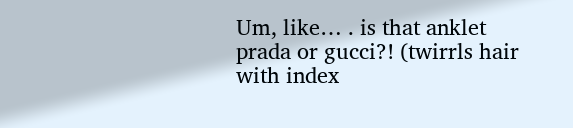Um, like… . is that anklet prada or gucci?! (twirrls hair with index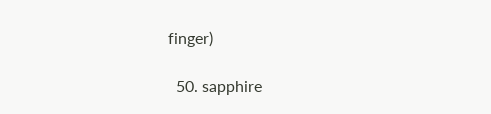finger)

  50. sapphire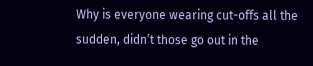Why is everyone wearing cut-offs all the sudden, didn’t those go out in the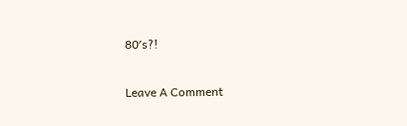80′s?!

Leave A Comment